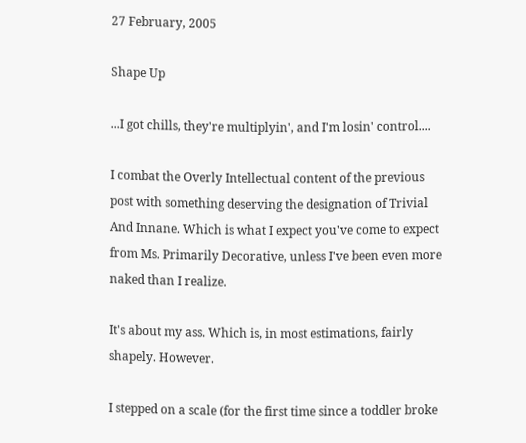27 February, 2005

Shape Up

...I got chills, they're multiplyin', and I'm losin' control....

I combat the Overly Intellectual content of the previous post with something deserving the designation of Trivial And Innane. Which is what I expect you've come to expect from Ms. Primarily Decorative, unless I've been even more naked than I realize.

It's about my ass. Which is, in most estimations, fairly shapely. However.

I stepped on a scale (for the first time since a toddler broke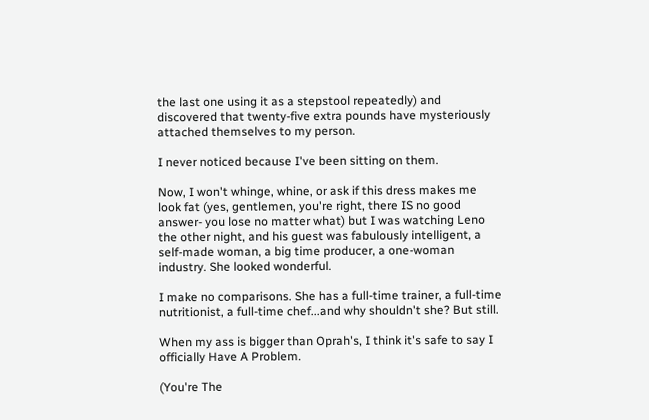the last one using it as a stepstool repeatedly) and discovered that twenty-five extra pounds have mysteriously attached themselves to my person.

I never noticed because I've been sitting on them.

Now, I won't whinge, whine, or ask if this dress makes me look fat (yes, gentlemen, you're right, there IS no good answer- you lose no matter what) but I was watching Leno the other night, and his guest was fabulously intelligent, a self-made woman, a big time producer, a one-woman industry. She looked wonderful.

I make no comparisons. She has a full-time trainer, a full-time nutritionist, a full-time chef...and why shouldn't she? But still.

When my ass is bigger than Oprah's, I think it's safe to say I officially Have A Problem.

(You're The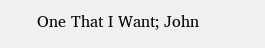One That I Want; John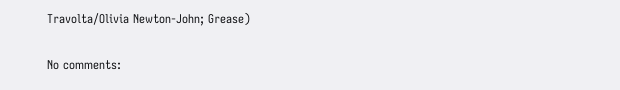Travolta/Olivia Newton-John; Grease)

No comments: